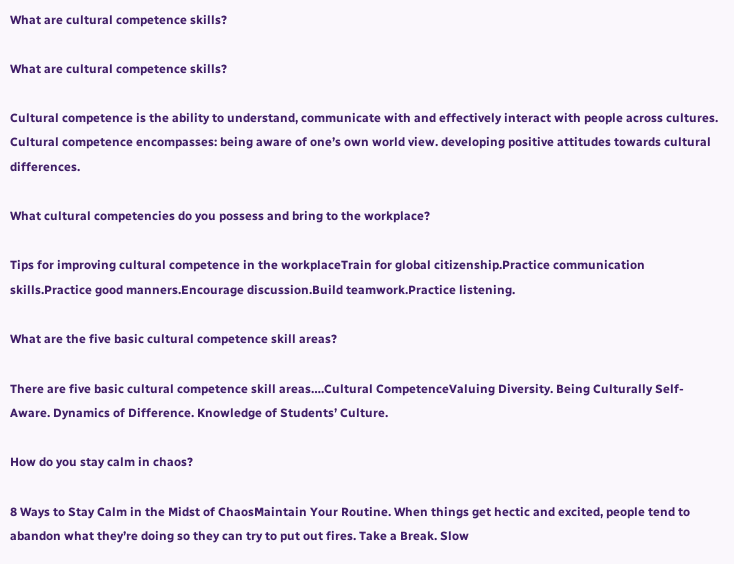What are cultural competence skills?

What are cultural competence skills?

Cultural competence is the ability to understand, communicate with and effectively interact with people across cultures. Cultural competence encompasses: being aware of one’s own world view. developing positive attitudes towards cultural differences.

What cultural competencies do you possess and bring to the workplace?

Tips for improving cultural competence in the workplaceTrain for global citizenship.Practice communication skills.Practice good manners.Encourage discussion.Build teamwork.Practice listening.

What are the five basic cultural competence skill areas?

There are five basic cultural competence skill areas….Cultural CompetenceValuing Diversity. Being Culturally Self-Aware. Dynamics of Difference. Knowledge of Students’ Culture.

How do you stay calm in chaos?

8 Ways to Stay Calm in the Midst of ChaosMaintain Your Routine. When things get hectic and excited, people tend to abandon what they’re doing so they can try to put out fires. Take a Break. Slow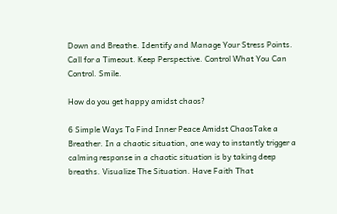Down and Breathe. Identify and Manage Your Stress Points. Call for a Timeout. Keep Perspective. Control What You Can Control. Smile.

How do you get happy amidst chaos?

6 Simple Ways To Find Inner Peace Amidst ChaosTake a Breather. In a chaotic situation, one way to instantly trigger a calming response in a chaotic situation is by taking deep breaths. Visualize The Situation. Have Faith That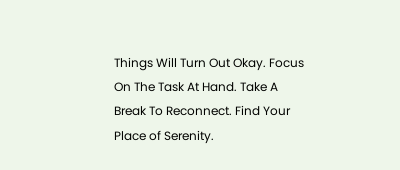Things Will Turn Out Okay. Focus On The Task At Hand. Take A Break To Reconnect. Find Your Place of Serenity.